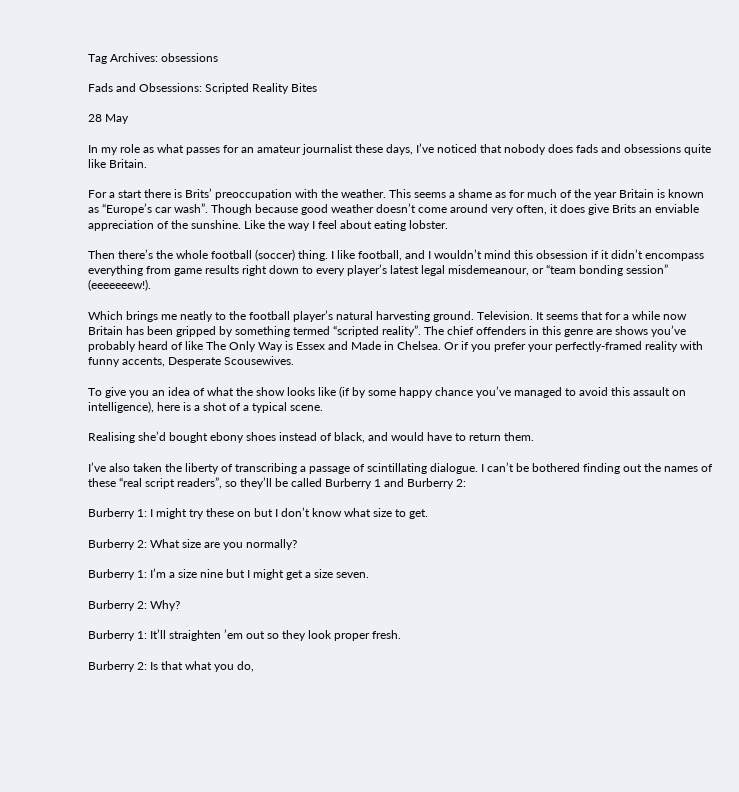Tag Archives: obsessions

Fads and Obsessions: Scripted Reality Bites

28 May

In my role as what passes for an amateur journalist these days, I’ve noticed that nobody does fads and obsessions quite like Britain.

For a start there is Brits’ preoccupation with the weather. This seems a shame as for much of the year Britain is known as “Europe’s car wash”. Though because good weather doesn’t come around very often, it does give Brits an enviable appreciation of the sunshine. Like the way I feel about eating lobster.

Then there’s the whole football (soccer) thing. I like football, and I wouldn’t mind this obsession if it didn’t encompass everything from game results right down to every player’s latest legal misdemeanour, or “team bonding session” (eeeeeeew!).

Which brings me neatly to the football player’s natural harvesting ground. Television. It seems that for a while now Britain has been gripped by something termed “scripted reality”. The chief offenders in this genre are shows you’ve probably heard of like The Only Way is Essex and Made in Chelsea. Or if you prefer your perfectly-framed reality with funny accents, Desperate Scousewives.

To give you an idea of what the show looks like (if by some happy chance you’ve managed to avoid this assault on intelligence), here is a shot of a typical scene.

Realising she’d bought ebony shoes instead of black, and would have to return them.

I’ve also taken the liberty of transcribing a passage of scintillating dialogue. I can’t be bothered finding out the names of these “real script readers”, so they’ll be called Burberry 1 and Burberry 2:

Burberry 1: I might try these on but I don’t know what size to get.

Burberry 2: What size are you normally?

Burberry 1: I’m a size nine but I might get a size seven.

Burberry 2: Why?

Burberry 1: It’ll straighten ’em out so they look proper fresh.

Burberry 2: Is that what you do,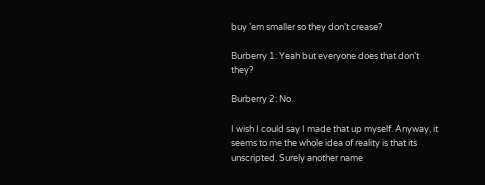buy ’em smaller so they don’t crease?

Burberry 1: Yeah but everyone does that don’t they?

Burberry 2: No.

I wish I could say I made that up myself. Anyway, it seems to me the whole idea of reality is that its unscripted. Surely another name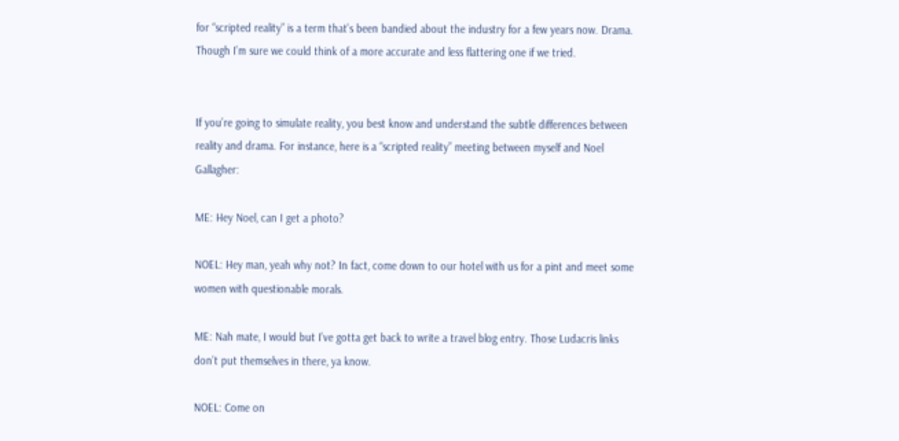for “scripted reality” is a term that’s been bandied about the industry for a few years now. Drama. Though I’m sure we could think of a more accurate and less flattering one if we tried.


If you’re going to simulate reality, you best know and understand the subtle differences between reality and drama. For instance, here is a “scripted reality” meeting between myself and Noel Gallagher:

ME: Hey Noel, can I get a photo?

NOEL: Hey man, yeah why not? In fact, come down to our hotel with us for a pint and meet some women with questionable morals.

ME: Nah mate, I would but I’ve gotta get back to write a travel blog entry. Those Ludacris links don’t put themselves in there, ya know.

NOEL: Come on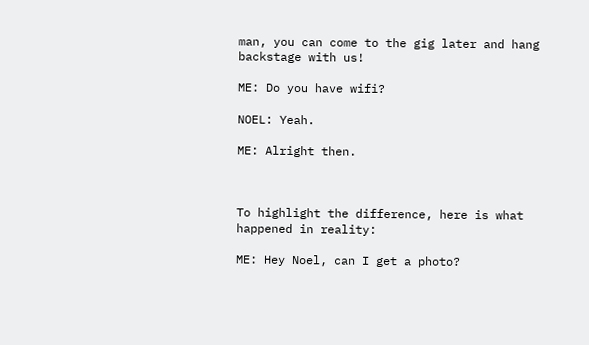man, you can come to the gig later and hang backstage with us!

ME: Do you have wifi?

NOEL: Yeah.

ME: Alright then.



To highlight the difference, here is what happened in reality:

ME: Hey Noel, can I get a photo?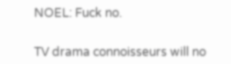NOEL: Fuck no.


TV drama connoisseurs will no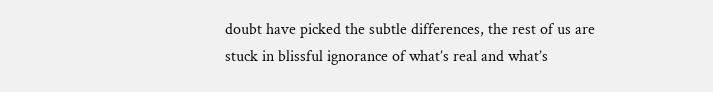doubt have picked the subtle differences, the rest of us are stuck in blissful ignorance of what’s real and what’s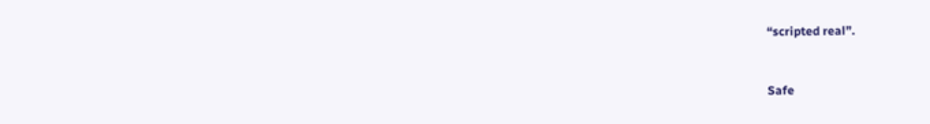“scripted real”.


Safe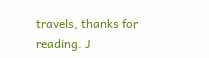travels, thanks for reading. J